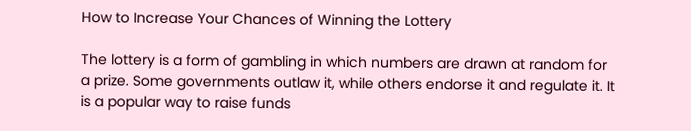How to Increase Your Chances of Winning the Lottery

The lottery is a form of gambling in which numbers are drawn at random for a prize. Some governments outlaw it, while others endorse it and regulate it. It is a popular way to raise funds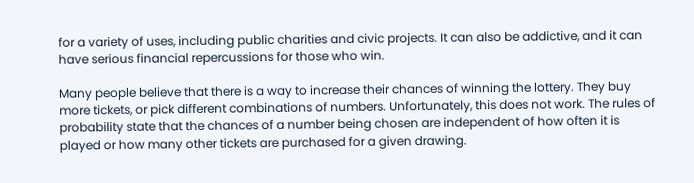for a variety of uses, including public charities and civic projects. It can also be addictive, and it can have serious financial repercussions for those who win.

Many people believe that there is a way to increase their chances of winning the lottery. They buy more tickets, or pick different combinations of numbers. Unfortunately, this does not work. The rules of probability state that the chances of a number being chosen are independent of how often it is played or how many other tickets are purchased for a given drawing.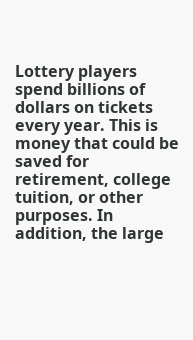Lottery players spend billions of dollars on tickets every year. This is money that could be saved for retirement, college tuition, or other purposes. In addition, the large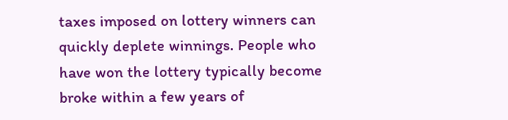taxes imposed on lottery winners can quickly deplete winnings. People who have won the lottery typically become broke within a few years of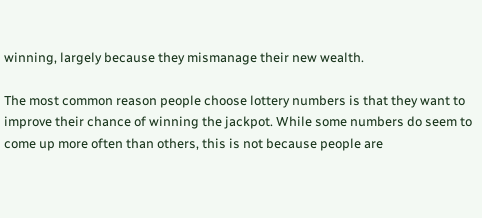winning, largely because they mismanage their new wealth.

The most common reason people choose lottery numbers is that they want to improve their chance of winning the jackpot. While some numbers do seem to come up more often than others, this is not because people are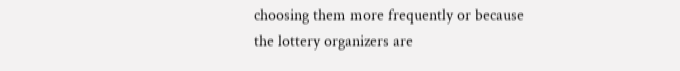choosing them more frequently or because the lottery organizers are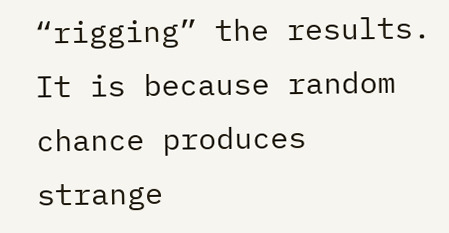“rigging” the results. It is because random chance produces strange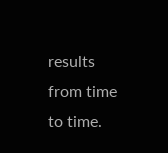results from time to time.